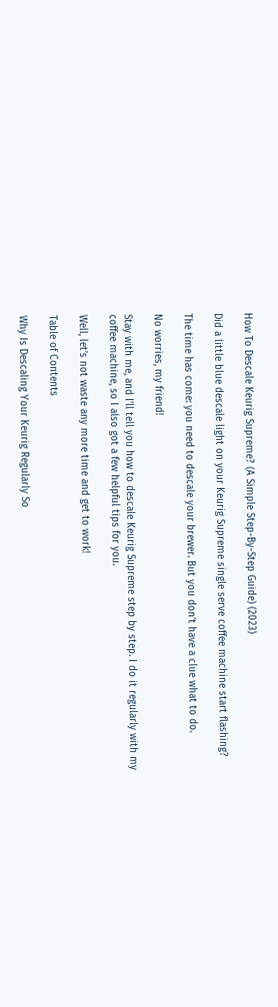How To Descale Keurig Supreme? (A Simple Step-By-Step Guide) (2023)

Did a little blue descale light on your Keurig Supreme single serve coffee machine start flashing?

The time has come: you need to descale your brewer. But you don’t have a clue what to do.

No worries, my friend!

Stay with me, and I’ll tell you how to descale Keurig Supreme step by step. I do it regularly with my coffee machine, so I also got a few helpful tips for you.

Well, let’s not waste any more time and get to work!

Table of Contents

Why Is Descaling Your Keurig Regularly So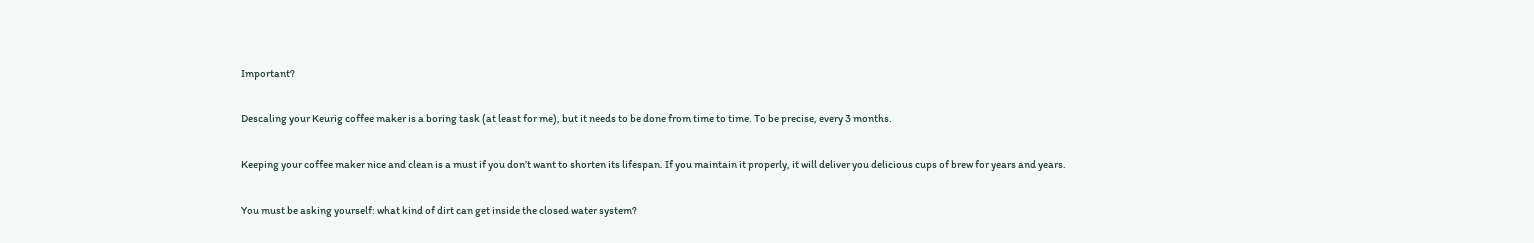Important?

Descaling your Keurig coffee maker is a boring task (at least for me), but it needs to be done from time to time. To be precise, every 3 months.

Keeping your coffee maker nice and clean is a must if you don’t want to shorten its lifespan. If you maintain it properly, it will deliver you delicious cups of brew for years and years.

You must be asking yourself: what kind of dirt can get inside the closed water system?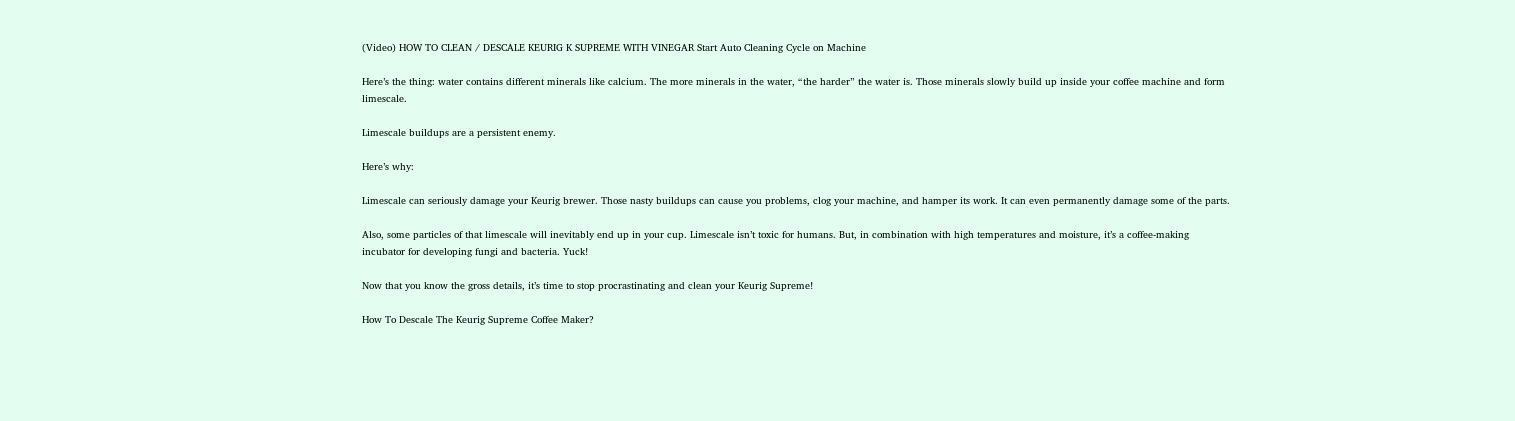(Video) HOW TO CLEAN / DESCALE KEURIG K SUPREME WITH VINEGAR Start Auto Cleaning Cycle on Machine

Here’s the thing: water contains different minerals like calcium. The more minerals in the water, “the harder” the water is. Those minerals slowly build up inside your coffee machine and form limescale.

Limescale buildups are a persistent enemy.

Here’s why:

Limescale can seriously damage your Keurig brewer. Those nasty buildups can cause you problems, clog your machine, and hamper its work. It can even permanently damage some of the parts.

Also, some particles of that limescale will inevitably end up in your cup. Limescale isn’t toxic for humans. But, in combination with high temperatures and moisture, it’s a coffee-making incubator for developing fungi and bacteria. Yuck!

Now that you know the gross details, it’s time to stop procrastinating and clean your Keurig Supreme!

How To Descale The Keurig Supreme Coffee Maker?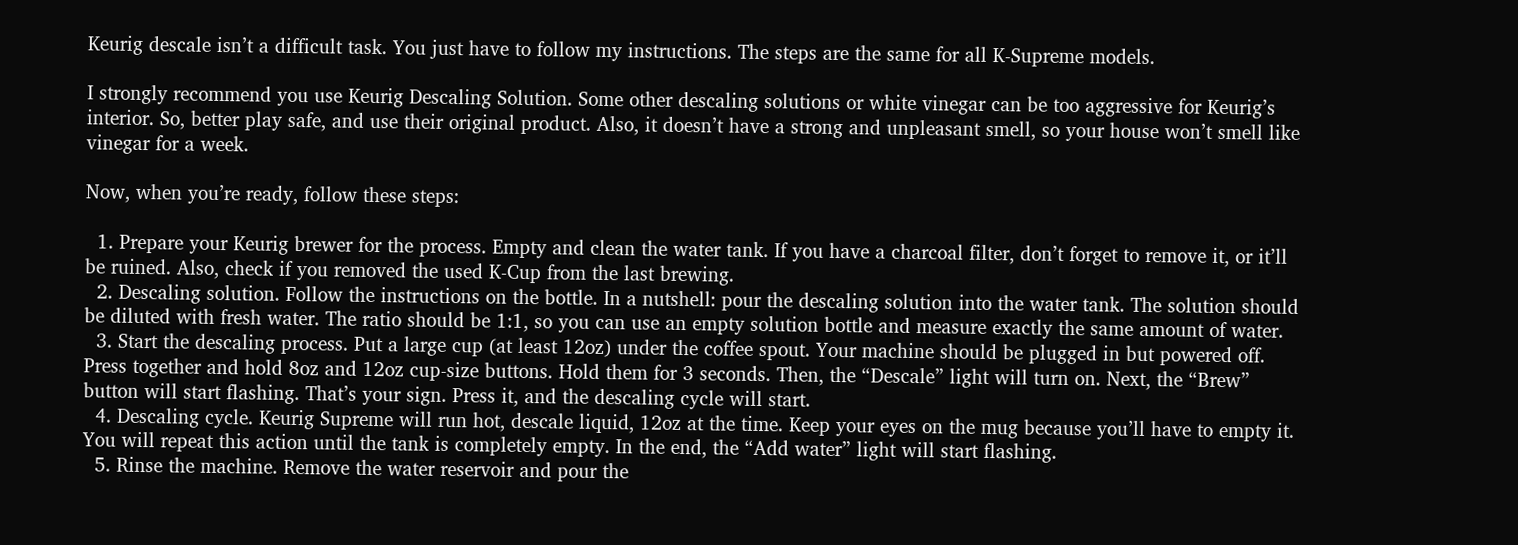Keurig descale isn’t a difficult task. You just have to follow my instructions. The steps are the same for all K-Supreme models.

I strongly recommend you use Keurig Descaling Solution. Some other descaling solutions or white vinegar can be too aggressive for Keurig’s interior. So, better play safe, and use their original product. Also, it doesn’t have a strong and unpleasant smell, so your house won’t smell like vinegar for a week.

Now, when you’re ready, follow these steps:

  1. Prepare your Keurig brewer for the process. Empty and clean the water tank. If you have a charcoal filter, don’t forget to remove it, or it’ll be ruined. Also, check if you removed the used K-Cup from the last brewing.
  2. Descaling solution. Follow the instructions on the bottle. In a nutshell: pour the descaling solution into the water tank. The solution should be diluted with fresh water. The ratio should be 1:1, so you can use an empty solution bottle and measure exactly the same amount of water.
  3. Start the descaling process. Put a large cup (at least 12oz) under the coffee spout. Your machine should be plugged in but powered off. Press together and hold 8oz and 12oz cup-size buttons. Hold them for 3 seconds. Then, the “Descale” light will turn on. Next, the “Brew” button will start flashing. That’s your sign. Press it, and the descaling cycle will start.
  4. Descaling cycle. Keurig Supreme will run hot, descale liquid, 12oz at the time. Keep your eyes on the mug because you’ll have to empty it. You will repeat this action until the tank is completely empty. In the end, the “Add water” light will start flashing.
  5. Rinse the machine. Remove the water reservoir and pour the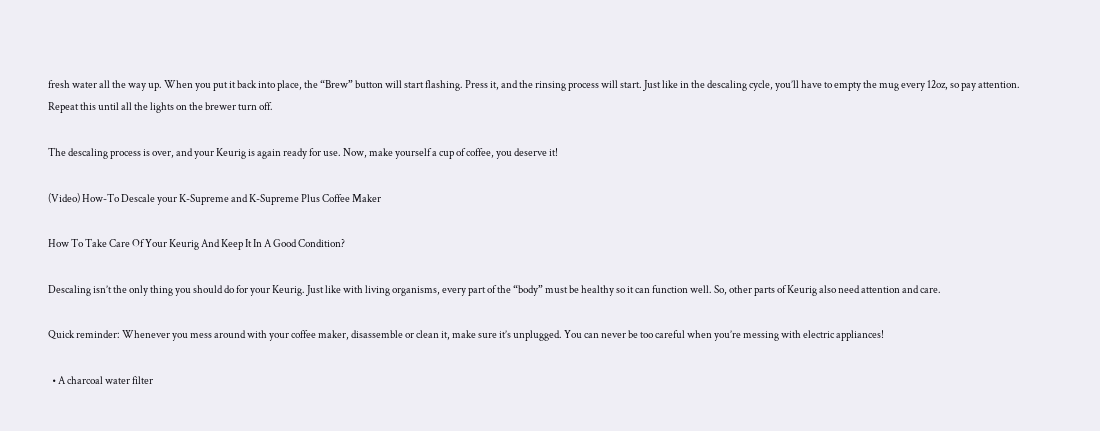fresh water all the way up. When you put it back into place, the “Brew” button will start flashing. Press it, and the rinsing process will start. Just like in the descaling cycle, you’ll have to empty the mug every 12oz, so pay attention. Repeat this until all the lights on the brewer turn off.

The descaling process is over, and your Keurig is again ready for use. Now, make yourself a cup of coffee, you deserve it!

(Video) How-To Descale your K-Supreme and K-Supreme Plus Coffee Maker

How To Take Care Of Your Keurig And Keep It In A Good Condition?

Descaling isn’t the only thing you should do for your Keurig. Just like with living organisms, every part of the “body” must be healthy so it can function well. So, other parts of Keurig also need attention and care.

Quick reminder: Whenever you mess around with your coffee maker, disassemble or clean it, make sure it’s unplugged. You can never be too careful when you’re messing with electric appliances!

  • A charcoal water filter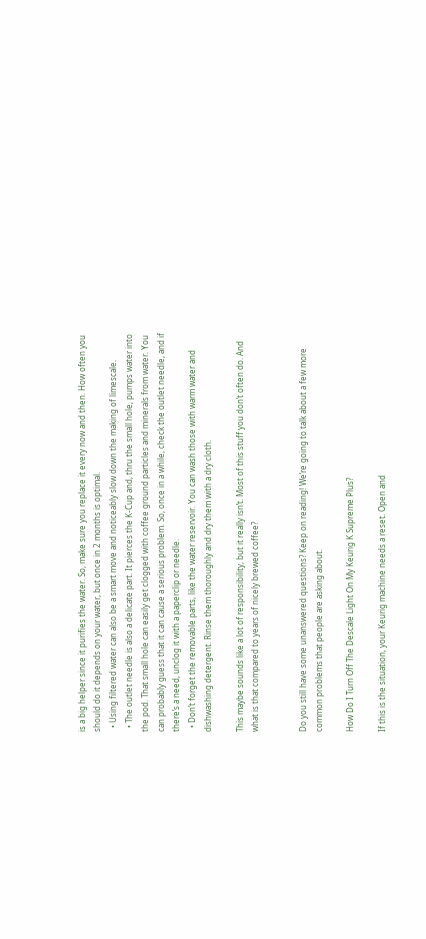is a big helper since it purifies the water. So, make sure you replace it every now and then. How often you should do it depends on your water, but once in 2 months is optimal.
  • Using filtered water can also be a smart move and noticeably slow down the making of limescale.
  • The outlet needle is also a delicate part. It pierces the K-Cup and, thru the small hole, pumps water into the pod. That small hole can easily get clogged with coffee ground particles and minerals from water. You can probably guess that it can cause a serious problem. So, once in a while, check the outlet needle, and if there’s a need, unclog it with a paperclip or needle.
  • Don’t forget the removable parts, like the water reservoir. You can wash those with warm water and dishwashing detergent. Rinse them thoroughly and dry them with a dry cloth.

This maybe sounds like a lot of responsibility, but it really isn’t. Most of this stuff you don’t often do. And what is that compared to years of nicely brewed coffee?


Do you still have some unanswered questions? Keep on reading! We’re going to talk about a few more common problems that people are asking about.

How Do I Turn Off The Descale Light On My Keurig K Supreme Plus?

If this is the situation, your Keurig machine needs a reset. Open and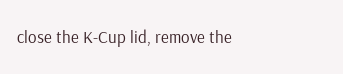close the K-Cup lid, remove the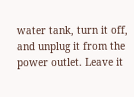water tank, turn it off, and unplug it from the power outlet. Leave it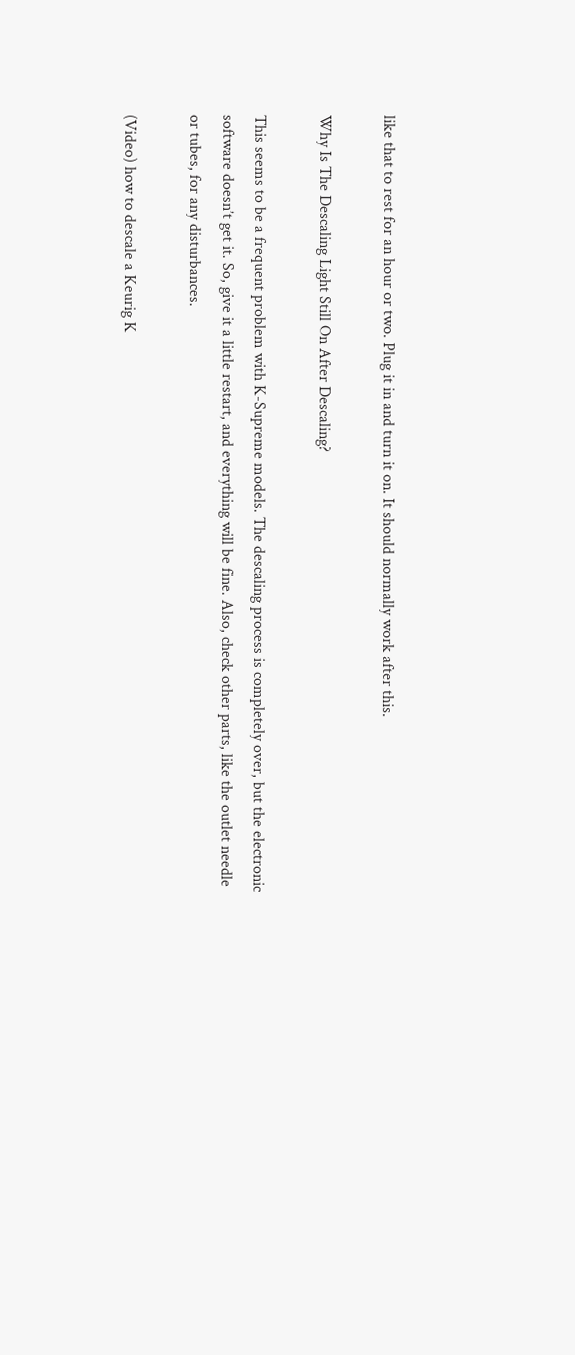like that to rest for an hour or two. Plug it in and turn it on. It should normally work after this.

Why Is The Descaling Light Still On After Descaling?

This seems to be a frequent problem with K-Supreme models. The descaling process is completely over, but the electronic software doesn’t get it. So, give it a little restart, and everything will be fine. Also, check other parts, like the outlet needle or tubes, for any disturbances.

(Video) how to descale a Keurig K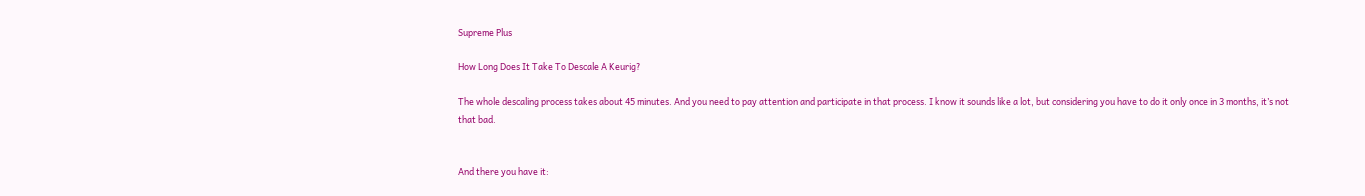Supreme Plus

How Long Does It Take To Descale A Keurig?

The whole descaling process takes about 45 minutes. And you need to pay attention and participate in that process. I know it sounds like a lot, but considering you have to do it only once in 3 months, it’s not that bad.


And there you have it: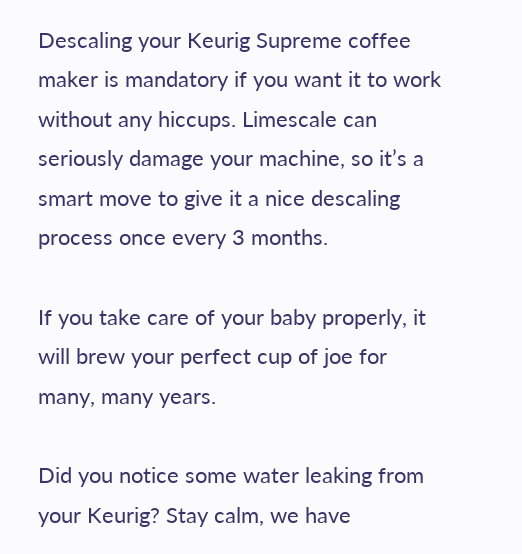Descaling your Keurig Supreme coffee maker is mandatory if you want it to work without any hiccups. Limescale can seriously damage your machine, so it’s a smart move to give it a nice descaling process once every 3 months.

If you take care of your baby properly, it will brew your perfect cup of joe for many, many years.

Did you notice some water leaking from your Keurig? Stay calm, we have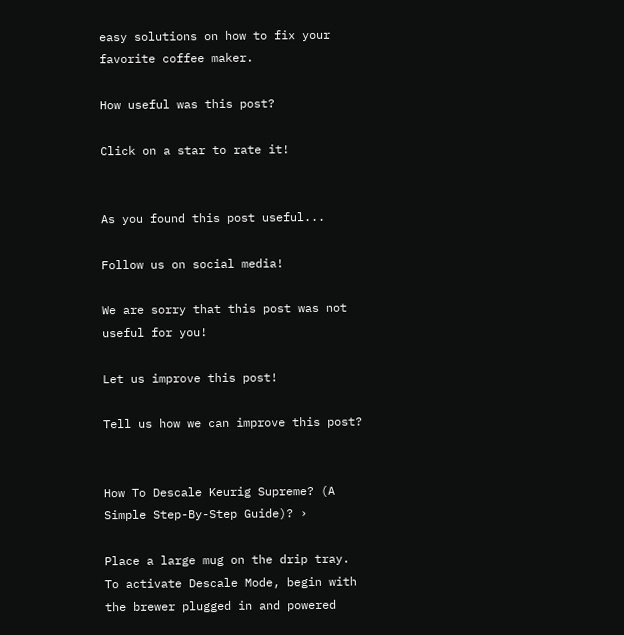easy solutions on how to fix your favorite coffee maker.

How useful was this post?

Click on a star to rate it!


As you found this post useful...

Follow us on social media!

We are sorry that this post was not useful for you!

Let us improve this post!

Tell us how we can improve this post?


How To Descale Keurig Supreme? (A Simple Step-By-Step Guide)? ›

Place a large mug on the drip tray. To activate Descale Mode, begin with the brewer plugged in and powered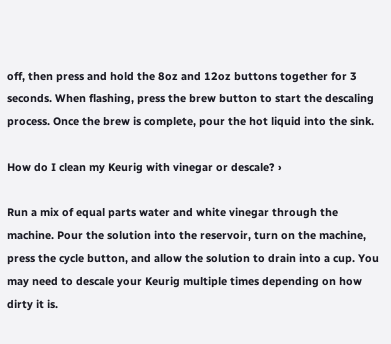off, then press and hold the 8oz and 12oz buttons together for 3 seconds. When flashing, press the brew button to start the descaling process. Once the brew is complete, pour the hot liquid into the sink.

How do I clean my Keurig with vinegar or descale? ›

Run a mix of equal parts water and white vinegar through the machine. Pour the solution into the reservoir, turn on the machine, press the cycle button, and allow the solution to drain into a cup. You may need to descale your Keurig multiple times depending on how dirty it is.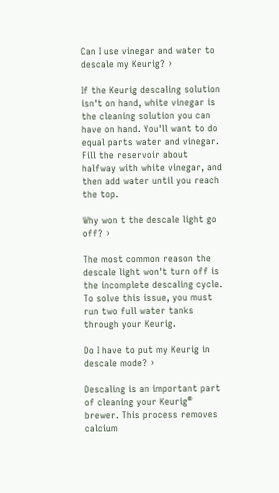Can I use vinegar and water to descale my Keurig? ›

If the Keurig descaling solution isn't on hand, white vinegar is the cleaning solution you can have on hand. You'll want to do equal parts water and vinegar. Fill the reservoir about halfway with white vinegar, and then add water until you reach the top.

Why won t the descale light go off? ›

The most common reason the descale light won't turn off is the incomplete descaling cycle. To solve this issue, you must run two full water tanks through your Keurig.

Do I have to put my Keurig in descale mode? ›

Descaling is an important part of cleaning your Keurig® brewer. This process removes calcium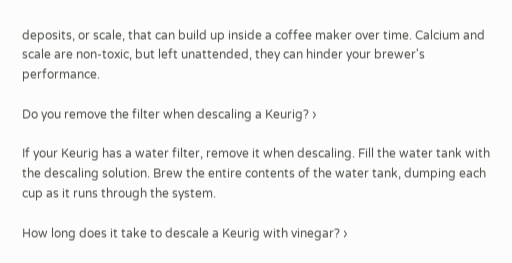deposits, or scale, that can build up inside a coffee maker over time. Calcium and scale are non-toxic, but left unattended, they can hinder your brewer's performance.

Do you remove the filter when descaling a Keurig? ›

If your Keurig has a water filter, remove it when descaling. Fill the water tank with the descaling solution. Brew the entire contents of the water tank, dumping each cup as it runs through the system.

How long does it take to descale a Keurig with vinegar? ›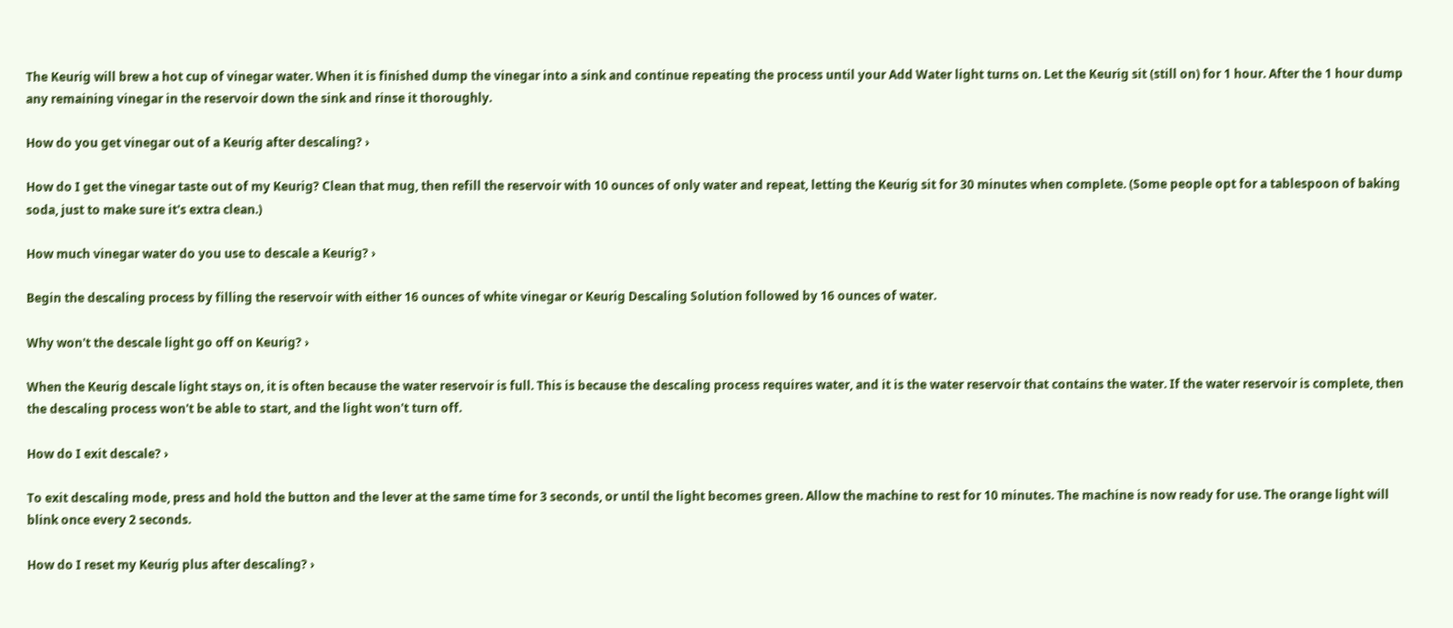The Keurig will brew a hot cup of vinegar water. When it is finished dump the vinegar into a sink and continue repeating the process until your Add Water light turns on. Let the Keurig sit (still on) for 1 hour. After the 1 hour dump any remaining vinegar in the reservoir down the sink and rinse it thoroughly.

How do you get vinegar out of a Keurig after descaling? ›

How do I get the vinegar taste out of my Keurig? Clean that mug, then refill the reservoir with 10 ounces of only water and repeat, letting the Keurig sit for 30 minutes when complete. (Some people opt for a tablespoon of baking soda, just to make sure it's extra clean.)

How much vinegar water do you use to descale a Keurig? ›

Begin the descaling process by filling the reservoir with either 16 ounces of white vinegar or Keurig Descaling Solution followed by 16 ounces of water.

Why won't the descale light go off on Keurig? ›

When the Keurig descale light stays on, it is often because the water reservoir is full. This is because the descaling process requires water, and it is the water reservoir that contains the water. If the water reservoir is complete, then the descaling process won't be able to start, and the light won't turn off.

How do I exit descale? ›

To exit descaling mode, press and hold the button and the lever at the same time for 3 seconds, or until the light becomes green. Allow the machine to rest for 10 minutes. The machine is now ready for use. The orange light will blink once every 2 seconds.

How do I reset my Keurig plus after descaling? ›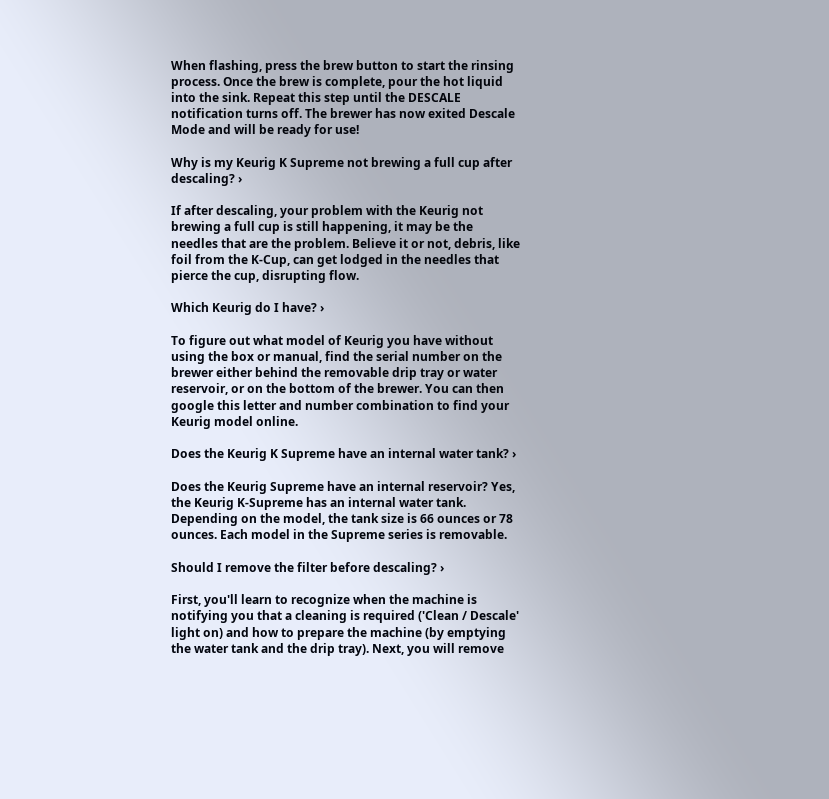When flashing, press the brew button to start the rinsing process. Once the brew is complete, pour the hot liquid into the sink. Repeat this step until the DESCALE notification turns off. The brewer has now exited Descale Mode and will be ready for use!

Why is my Keurig K Supreme not brewing a full cup after descaling? ›

If after descaling, your problem with the Keurig not brewing a full cup is still happening, it may be the needles that are the problem. Believe it or not, debris, like foil from the K-Cup, can get lodged in the needles that pierce the cup, disrupting flow.

Which Keurig do I have? ›

To figure out what model of Keurig you have without using the box or manual, find the serial number on the brewer either behind the removable drip tray or water reservoir, or on the bottom of the brewer. You can then google this letter and number combination to find your Keurig model online.

Does the Keurig K Supreme have an internal water tank? ›

Does the Keurig Supreme have an internal reservoir? Yes, the Keurig K-Supreme has an internal water tank. Depending on the model, the tank size is 66 ounces or 78 ounces. Each model in the Supreme series is removable.

Should I remove the filter before descaling? ›

First, you'll learn to recognize when the machine is notifying you that a cleaning is required ('Clean / Descale' light on) and how to prepare the machine (by emptying the water tank and the drip tray). Next, you will remove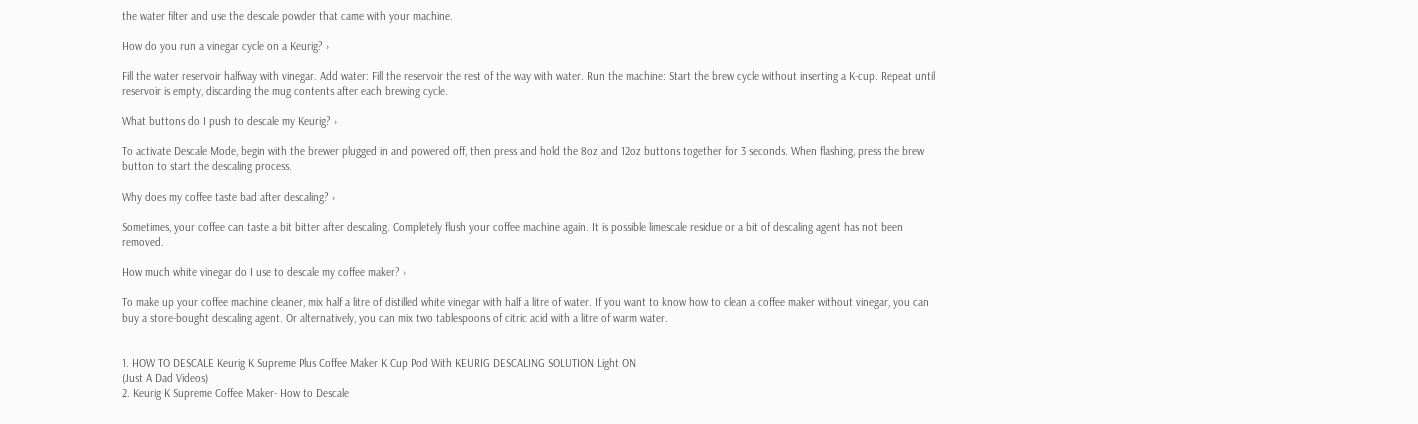the water filter and use the descale powder that came with your machine.

How do you run a vinegar cycle on a Keurig? ›

Fill the water reservoir halfway with vinegar. Add water: Fill the reservoir the rest of the way with water. Run the machine: Start the brew cycle without inserting a K-cup. Repeat until reservoir is empty, discarding the mug contents after each brewing cycle.

What buttons do I push to descale my Keurig? ›

To activate Descale Mode, begin with the brewer plugged in and powered off, then press and hold the 8oz and 12oz buttons together for 3 seconds. When flashing, press the brew button to start the descaling process.

Why does my coffee taste bad after descaling? ›

Sometimes, your coffee can taste a bit bitter after descaling. Completely flush your coffee machine again. It is possible limescale residue or a bit of descaling agent has not been removed.

How much white vinegar do I use to descale my coffee maker? ›

To make up your coffee machine cleaner, mix half a litre of distilled white vinegar with half a litre of water. If you want to know how to clean a coffee maker without vinegar, you can buy a store-bought descaling agent. Or alternatively, you can mix two tablespoons of citric acid with a litre of warm water.


1. HOW TO DESCALE Keurig K Supreme Plus Coffee Maker K Cup Pod With KEURIG DESCALING SOLUTION Light ON
(Just A Dad Videos)
2. Keurig K Supreme Coffee Maker- How to Descale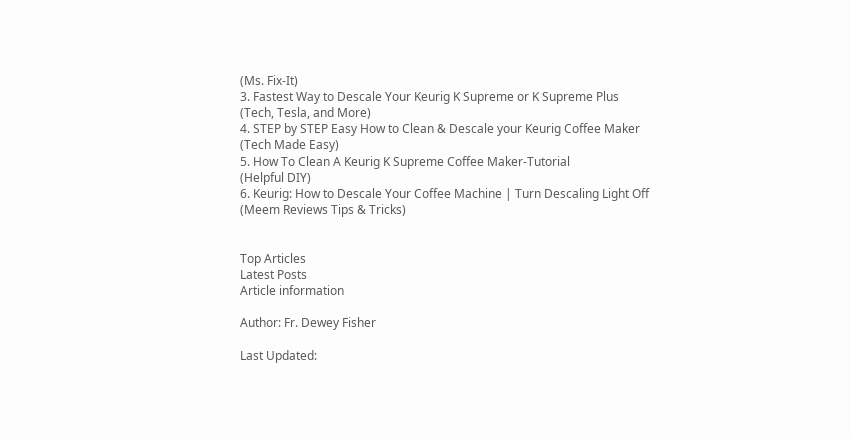(Ms. Fix-It)
3. Fastest Way to Descale Your Keurig K Supreme or K Supreme Plus
(Tech, Tesla, and More)
4. STEP by STEP Easy How to Clean & Descale your Keurig Coffee Maker
(Tech Made Easy)
5. How To Clean A Keurig K Supreme Coffee Maker-Tutorial
(Helpful DIY)
6. Keurig: How to Descale Your Coffee Machine | Turn Descaling Light Off
(Meem Reviews Tips & Tricks)


Top Articles
Latest Posts
Article information

Author: Fr. Dewey Fisher

Last Updated: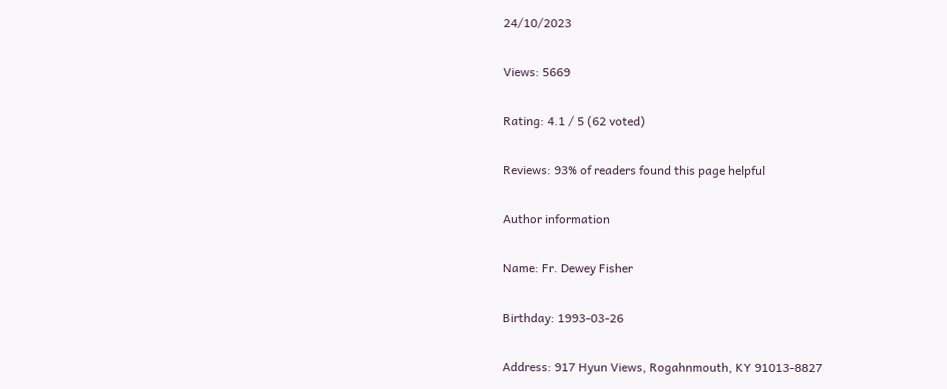24/10/2023

Views: 5669

Rating: 4.1 / 5 (62 voted)

Reviews: 93% of readers found this page helpful

Author information

Name: Fr. Dewey Fisher

Birthday: 1993-03-26

Address: 917 Hyun Views, Rogahnmouth, KY 91013-8827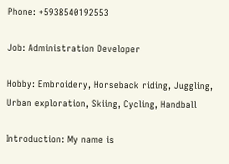Phone: +5938540192553

Job: Administration Developer

Hobby: Embroidery, Horseback riding, Juggling, Urban exploration, Skiing, Cycling, Handball

Introduction: My name is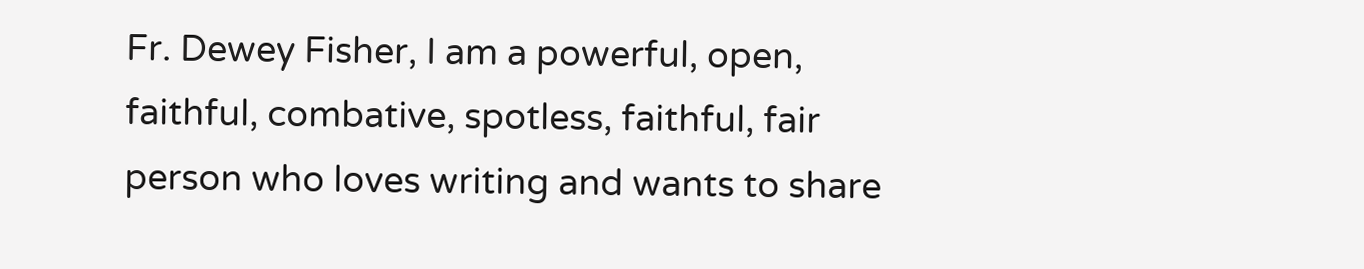Fr. Dewey Fisher, I am a powerful, open, faithful, combative, spotless, faithful, fair person who loves writing and wants to share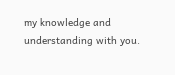my knowledge and understanding with you.